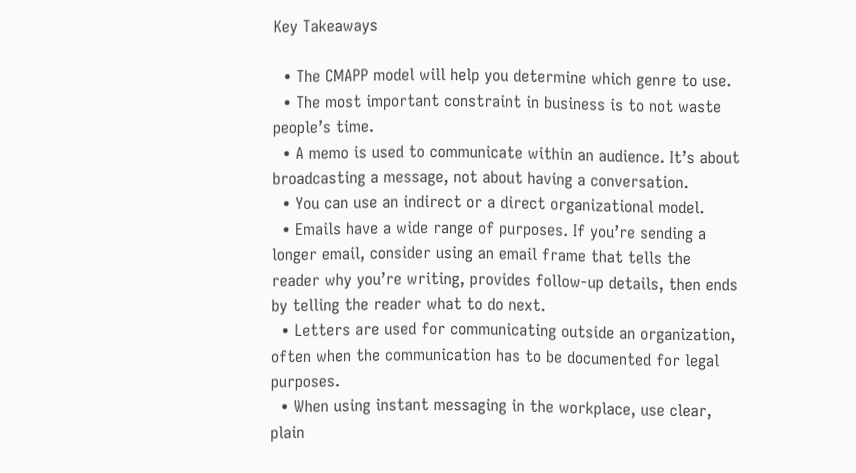Key Takeaways

  • The CMAPP model will help you determine which genre to use.
  • The most important constraint in business is to not waste people’s time.
  • A memo is used to communicate within an audience. It’s about broadcasting a message, not about having a conversation.
  • You can use an indirect or a direct organizational model.
  • Emails have a wide range of purposes. If you’re sending a longer email, consider using an email frame that tells the reader why you’re writing, provides follow-up details, then ends by telling the reader what to do next.
  • Letters are used for communicating outside an organization, often when the communication has to be documented for legal purposes.
  • When using instant messaging in the workplace, use clear, plain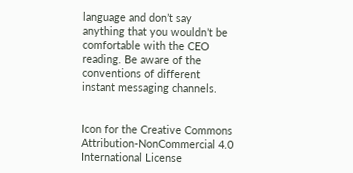language and don’t say anything that you wouldn’t be comfortable with the CEO reading. Be aware of the conventions of different instant messaging channels.


Icon for the Creative Commons Attribution-NonCommercial 4.0 International License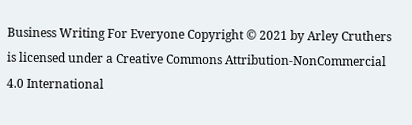Business Writing For Everyone Copyright © 2021 by Arley Cruthers is licensed under a Creative Commons Attribution-NonCommercial 4.0 International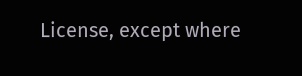License, except where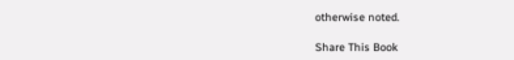otherwise noted.

Share This Book